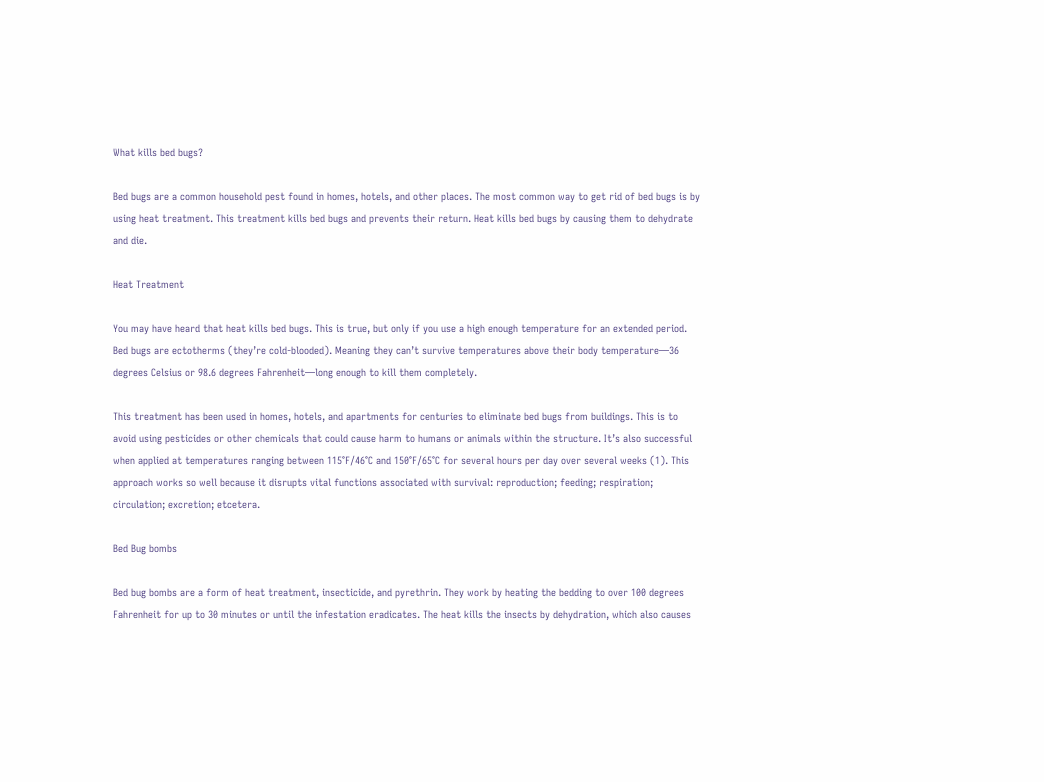What kills bed bugs?

Bed bugs are a common household pest found in homes, hotels, and other places. The most common way to get rid of bed bugs is by using heat treatment. This treatment kills bed bugs and prevents their return. Heat kills bed bugs by causing them to dehydrate and die.

Heat Treatment

You may have heard that heat kills bed bugs. This is true, but only if you use a high enough temperature for an extended period. Bed bugs are ectotherms (they’re cold-blooded). Meaning they can’t survive temperatures above their body temperature—36 degrees Celsius or 98.6 degrees Fahrenheit—long enough to kill them completely.

This treatment has been used in homes, hotels, and apartments for centuries to eliminate bed bugs from buildings. This is to avoid using pesticides or other chemicals that could cause harm to humans or animals within the structure. It’s also successful when applied at temperatures ranging between 115°F/46°C and 150°F/65°C for several hours per day over several weeks (1). This approach works so well because it disrupts vital functions associated with survival: reproduction; feeding; respiration; circulation; excretion; etcetera.

Bed Bug bombs

Bed bug bombs are a form of heat treatment, insecticide, and pyrethrin. They work by heating the bedding to over 100 degrees Fahrenheit for up to 30 minutes or until the infestation eradicates. The heat kills the insects by dehydration, which also causes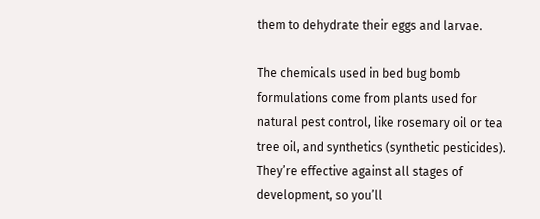them to dehydrate their eggs and larvae.

The chemicals used in bed bug bomb formulations come from plants used for natural pest control, like rosemary oil or tea tree oil, and synthetics (synthetic pesticides). They’re effective against all stages of development, so you’ll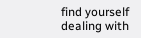find yourself dealing with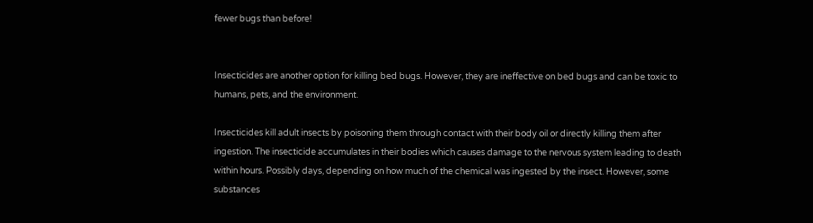fewer bugs than before!


Insecticides are another option for killing bed bugs. However, they are ineffective on bed bugs and can be toxic to humans, pets, and the environment.

Insecticides kill adult insects by poisoning them through contact with their body oil or directly killing them after ingestion. The insecticide accumulates in their bodies which causes damage to the nervous system leading to death within hours. Possibly days, depending on how much of the chemical was ingested by the insect. However, some substances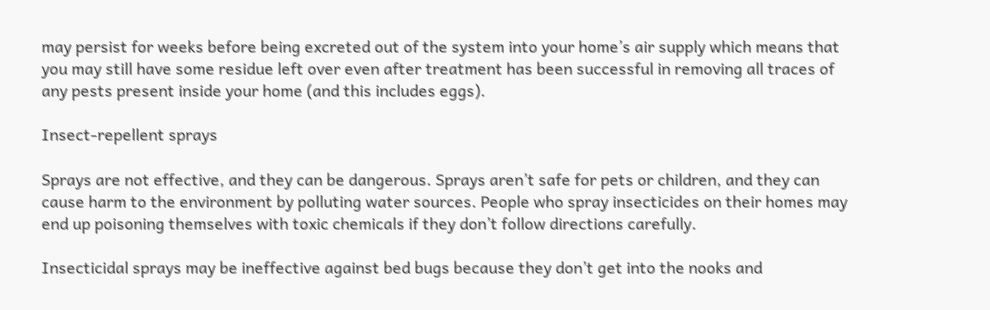may persist for weeks before being excreted out of the system into your home’s air supply which means that you may still have some residue left over even after treatment has been successful in removing all traces of any pests present inside your home (and this includes eggs).

Insect-repellent sprays

Sprays are not effective, and they can be dangerous. Sprays aren’t safe for pets or children, and they can cause harm to the environment by polluting water sources. People who spray insecticides on their homes may end up poisoning themselves with toxic chemicals if they don’t follow directions carefully.

Insecticidal sprays may be ineffective against bed bugs because they don’t get into the nooks and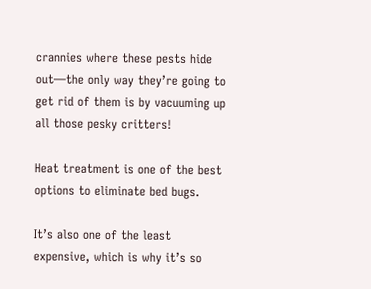crannies where these pests hide out—the only way they’re going to get rid of them is by vacuuming up all those pesky critters!

Heat treatment is one of the best options to eliminate bed bugs.

It’s also one of the least expensive, which is why it’s so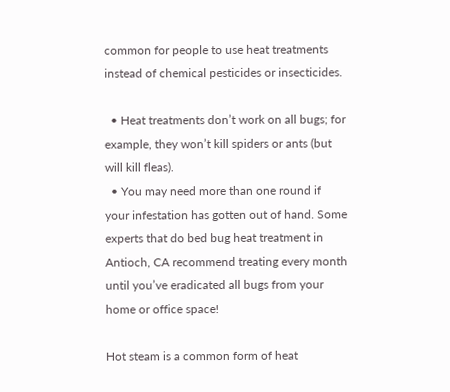common for people to use heat treatments instead of chemical pesticides or insecticides.

  • Heat treatments don’t work on all bugs; for example, they won’t kill spiders or ants (but will kill fleas).
  • You may need more than one round if your infestation has gotten out of hand. Some experts that do bed bug heat treatment in Antioch, CA recommend treating every month until you’ve eradicated all bugs from your home or office space!

Hot steam is a common form of heat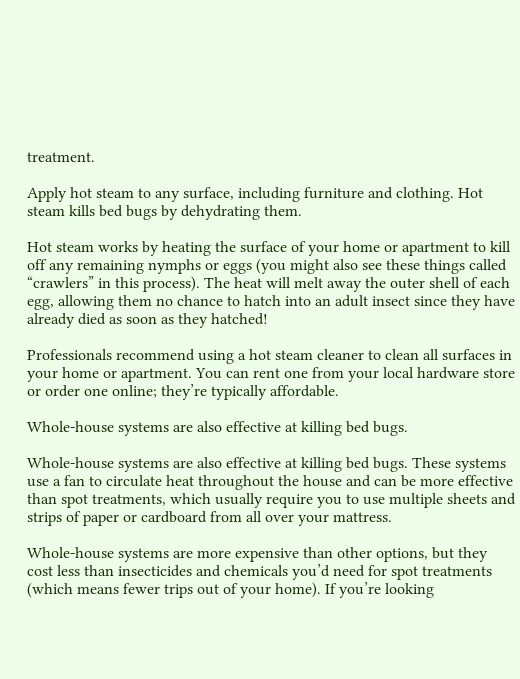treatment.

Apply hot steam to any surface, including furniture and clothing. Hot steam kills bed bugs by dehydrating them.

Hot steam works by heating the surface of your home or apartment to kill off any remaining nymphs or eggs (you might also see these things called “crawlers” in this process). The heat will melt away the outer shell of each egg, allowing them no chance to hatch into an adult insect since they have already died as soon as they hatched!

Professionals recommend using a hot steam cleaner to clean all surfaces in your home or apartment. You can rent one from your local hardware store or order one online; they’re typically affordable.

Whole-house systems are also effective at killing bed bugs.

Whole-house systems are also effective at killing bed bugs. These systems use a fan to circulate heat throughout the house and can be more effective than spot treatments, which usually require you to use multiple sheets and strips of paper or cardboard from all over your mattress.

Whole-house systems are more expensive than other options, but they cost less than insecticides and chemicals you’d need for spot treatments (which means fewer trips out of your home). If you’re looking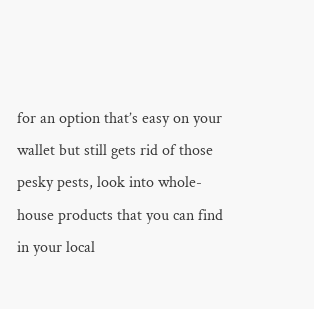for an option that’s easy on your wallet but still gets rid of those pesky pests, look into whole-house products that you can find in your local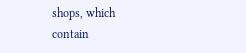shops, which contain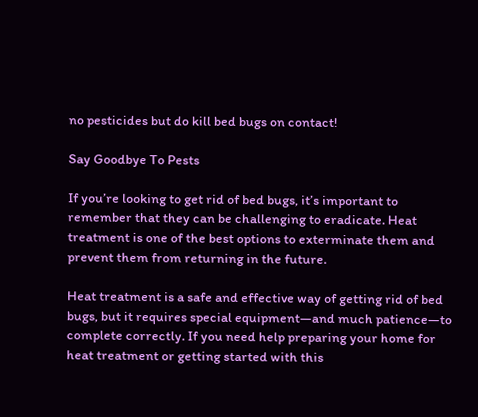no pesticides but do kill bed bugs on contact!

Say Goodbye To Pests

If you’re looking to get rid of bed bugs, it’s important to remember that they can be challenging to eradicate. Heat treatment is one of the best options to exterminate them and prevent them from returning in the future.

Heat treatment is a safe and effective way of getting rid of bed bugs, but it requires special equipment—and much patience—to complete correctly. If you need help preparing your home for heat treatment or getting started with this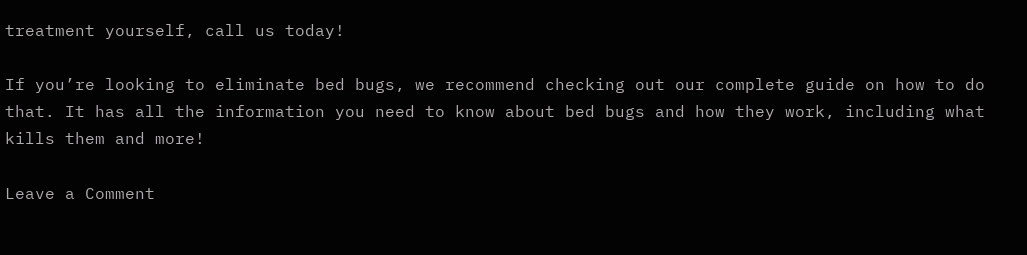treatment yourself, call us today!

If you’re looking to eliminate bed bugs, we recommend checking out our complete guide on how to do that. It has all the information you need to know about bed bugs and how they work, including what kills them and more!

Leave a Comment